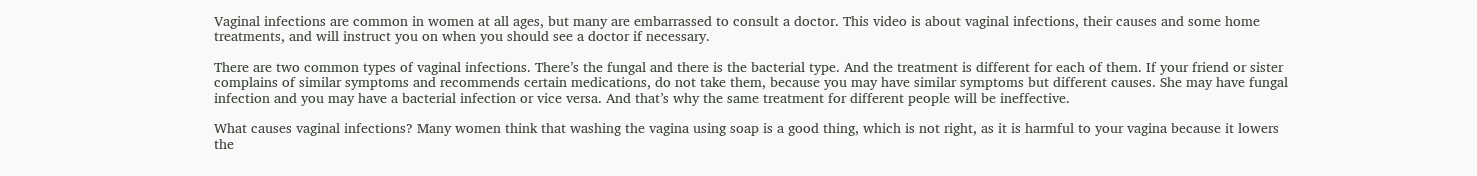Vaginal infections are common in women at all ages, but many are embarrassed to consult a doctor. This video is about vaginal infections, their causes and some home treatments, and will instruct you on when you should see a doctor if necessary.

There are two common types of vaginal infections. There’s the fungal and there is the bacterial type. And the treatment is different for each of them. If your friend or sister complains of similar symptoms and recommends certain medications, do not take them, because you may have similar symptoms but different causes. She may have fungal infection and you may have a bacterial infection or vice versa. And that’s why the same treatment for different people will be ineffective.

What causes vaginal infections? Many women think that washing the vagina using soap is a good thing, which is not right, as it is harmful to your vagina because it lowers the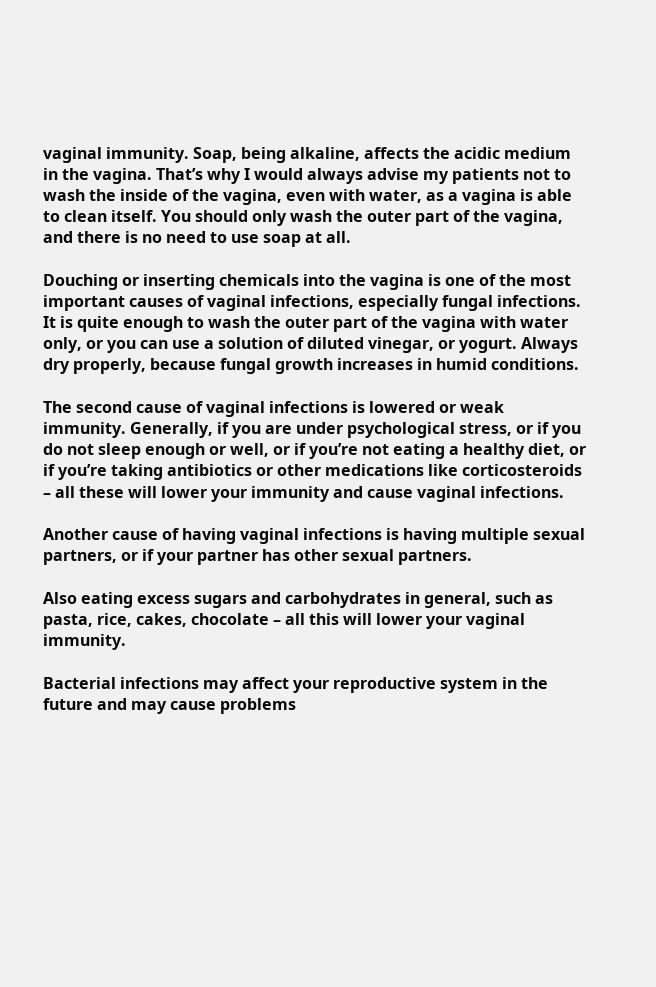vaginal immunity. Soap, being alkaline, affects the acidic medium in the vagina. That’s why I would always advise my patients not to wash the inside of the vagina, even with water, as a vagina is able to clean itself. You should only wash the outer part of the vagina, and there is no need to use soap at all.

Douching or inserting chemicals into the vagina is one of the most important causes of vaginal infections, especially fungal infections. It is quite enough to wash the outer part of the vagina with water only, or you can use a solution of diluted vinegar, or yogurt. Always dry properly, because fungal growth increases in humid conditions.

The second cause of vaginal infections is lowered or weak immunity. Generally, if you are under psychological stress, or if you do not sleep enough or well, or if you’re not eating a healthy diet, or if you’re taking antibiotics or other medications like corticosteroids – all these will lower your immunity and cause vaginal infections.

Another cause of having vaginal infections is having multiple sexual partners, or if your partner has other sexual partners.

Also eating excess sugars and carbohydrates in general, such as pasta, rice, cakes, chocolate – all this will lower your vaginal immunity.

Bacterial infections may affect your reproductive system in the future and may cause problems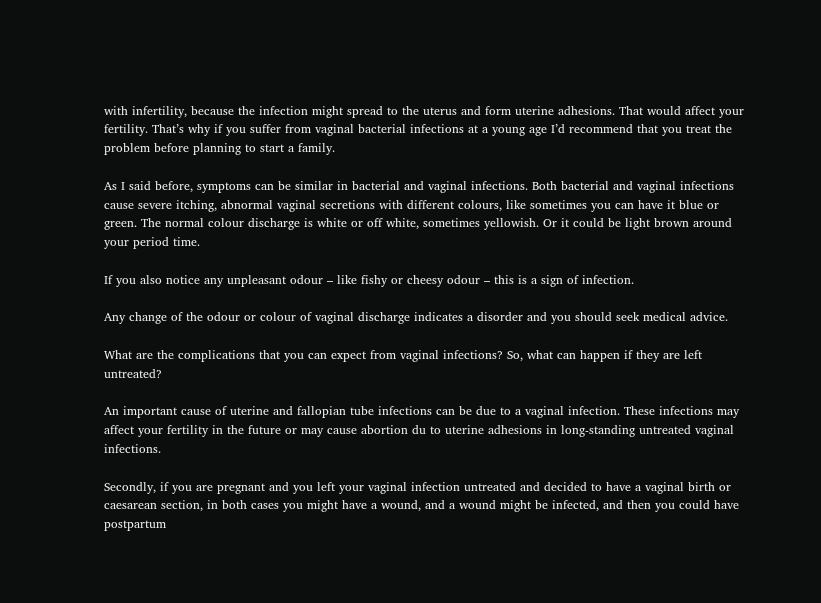with infertility, because the infection might spread to the uterus and form uterine adhesions. That would affect your fertility. That’s why if you suffer from vaginal bacterial infections at a young age I’d recommend that you treat the problem before planning to start a family.

As I said before, symptoms can be similar in bacterial and vaginal infections. Both bacterial and vaginal infections cause severe itching, abnormal vaginal secretions with different colours, like sometimes you can have it blue or green. The normal colour discharge is white or off white, sometimes yellowish. Or it could be light brown around your period time.

If you also notice any unpleasant odour – like fishy or cheesy odour – this is a sign of infection.

Any change of the odour or colour of vaginal discharge indicates a disorder and you should seek medical advice.

What are the complications that you can expect from vaginal infections? So, what can happen if they are left untreated?

An important cause of uterine and fallopian tube infections can be due to a vaginal infection. These infections may affect your fertility in the future or may cause abortion du to uterine adhesions in long-standing untreated vaginal infections.

Secondly, if you are pregnant and you left your vaginal infection untreated and decided to have a vaginal birth or caesarean section, in both cases you might have a wound, and a wound might be infected, and then you could have postpartum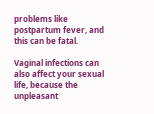problems like postpartum fever, and this can be fatal.

Vaginal infections can also affect your sexual life, because the unpleasant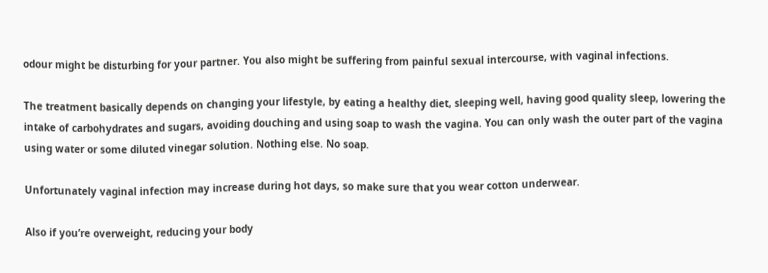odour might be disturbing for your partner. You also might be suffering from painful sexual intercourse, with vaginal infections.

The treatment basically depends on changing your lifestyle, by eating a healthy diet, sleeping well, having good quality sleep, lowering the intake of carbohydrates and sugars, avoiding douching and using soap to wash the vagina. You can only wash the outer part of the vagina using water or some diluted vinegar solution. Nothing else. No soap.

Unfortunately vaginal infection may increase during hot days, so make sure that you wear cotton underwear.

Also if you’re overweight, reducing your body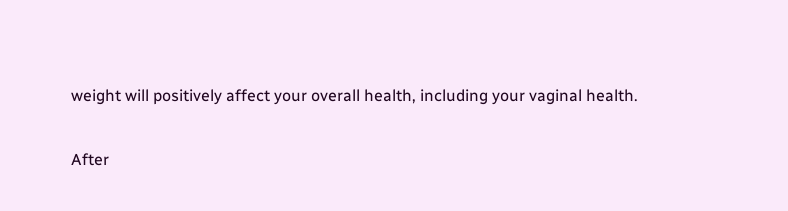weight will positively affect your overall health, including your vaginal health.

After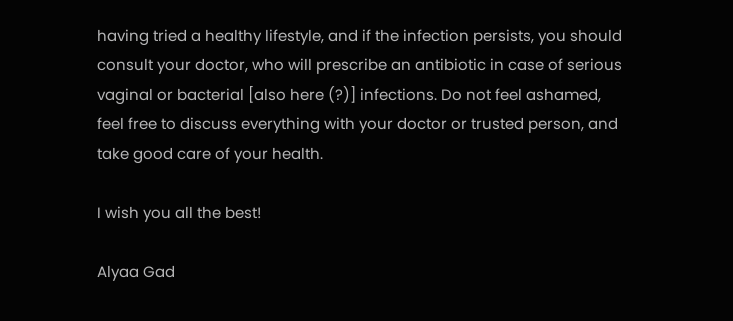having tried a healthy lifestyle, and if the infection persists, you should consult your doctor, who will prescribe an antibiotic in case of serious vaginal or bacterial [also here (?)] infections. Do not feel ashamed, feel free to discuss everything with your doctor or trusted person, and take good care of your health.

I wish you all the best!

Alyaa Gad